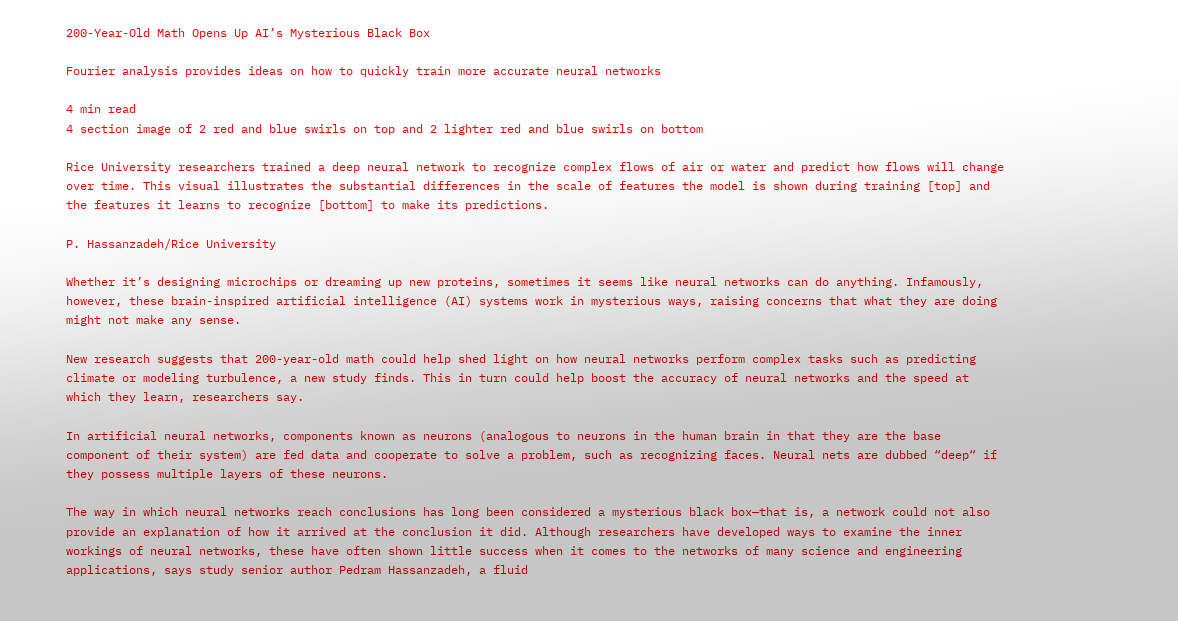200-Year-Old Math Opens Up AI’s Mysterious Black Box

Fourier analysis provides ideas on how to quickly train more accurate neural networks

4 min read
4 section image of 2 red and blue swirls on top and 2 lighter red and blue swirls on bottom

Rice University researchers trained a deep neural network to recognize complex flows of air or water and predict how flows will change over time. This visual illustrates the substantial differences in the scale of features the model is shown during training [top] and the features it learns to recognize [bottom] to make its predictions.

P. Hassanzadeh/Rice University

Whether it’s designing microchips or dreaming up new proteins, sometimes it seems like neural networks can do anything. Infamously, however, these brain-inspired artificial intelligence (AI) systems work in mysterious ways, raising concerns that what they are doing might not make any sense.

New research suggests that 200-year-old math could help shed light on how neural networks perform complex tasks such as predicting climate or modeling turbulence, a new study finds. This in turn could help boost the accuracy of neural networks and the speed at which they learn, researchers say.

In artificial neural networks, components known as neurons (analogous to neurons in the human brain in that they are the base component of their system) are fed data and cooperate to solve a problem, such as recognizing faces. Neural nets are dubbed “deep“ if they possess multiple layers of these neurons.

The way in which neural networks reach conclusions has long been considered a mysterious black box—that is, a network could not also provide an explanation of how it arrived at the conclusion it did. Although researchers have developed ways to examine the inner workings of neural networks, these have often shown little success when it comes to the networks of many science and engineering applications, says study senior author Pedram Hassanzadeh, a fluid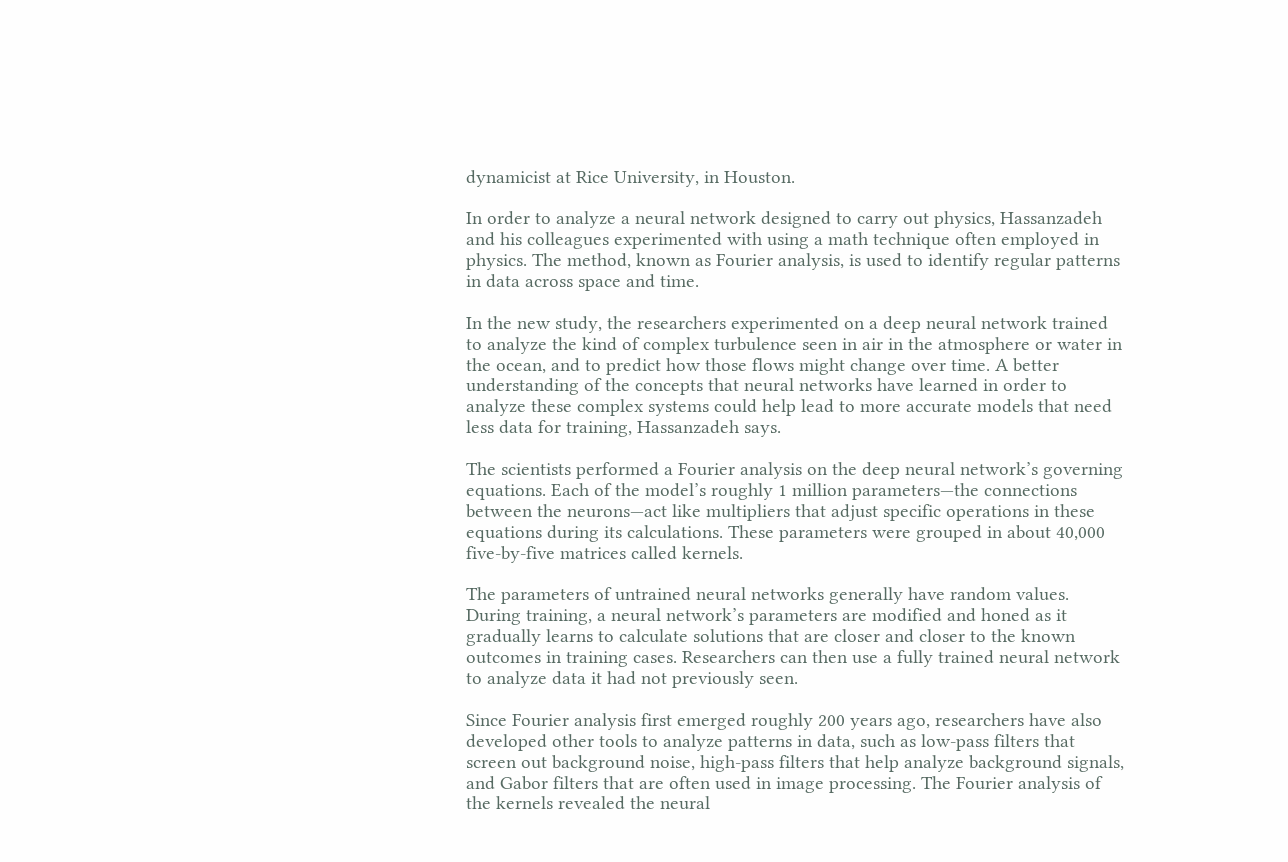dynamicist at Rice University, in Houston.

In order to analyze a neural network designed to carry out physics, Hassanzadeh and his colleagues experimented with using a math technique often employed in physics. The method, known as Fourier analysis, is used to identify regular patterns in data across space and time.

In the new study, the researchers experimented on a deep neural network trained to analyze the kind of complex turbulence seen in air in the atmosphere or water in the ocean, and to predict how those flows might change over time. A better understanding of the concepts that neural networks have learned in order to analyze these complex systems could help lead to more accurate models that need less data for training, Hassanzadeh says.

The scientists performed a Fourier analysis on the deep neural network’s governing equations. Each of the model’s roughly 1 million parameters—the connections between the neurons—act like multipliers that adjust specific operations in these equations during its calculations. These parameters were grouped in about 40,000 five-by-five matrices called kernels.

The parameters of untrained neural networks generally have random values. During training, a neural network’s parameters are modified and honed as it gradually learns to calculate solutions that are closer and closer to the known outcomes in training cases. Researchers can then use a fully trained neural network to analyze data it had not previously seen.

Since Fourier analysis first emerged roughly 200 years ago, researchers have also developed other tools to analyze patterns in data, such as low-pass filters that screen out background noise, high-pass filters that help analyze background signals, and Gabor filters that are often used in image processing. The Fourier analysis of the kernels revealed the neural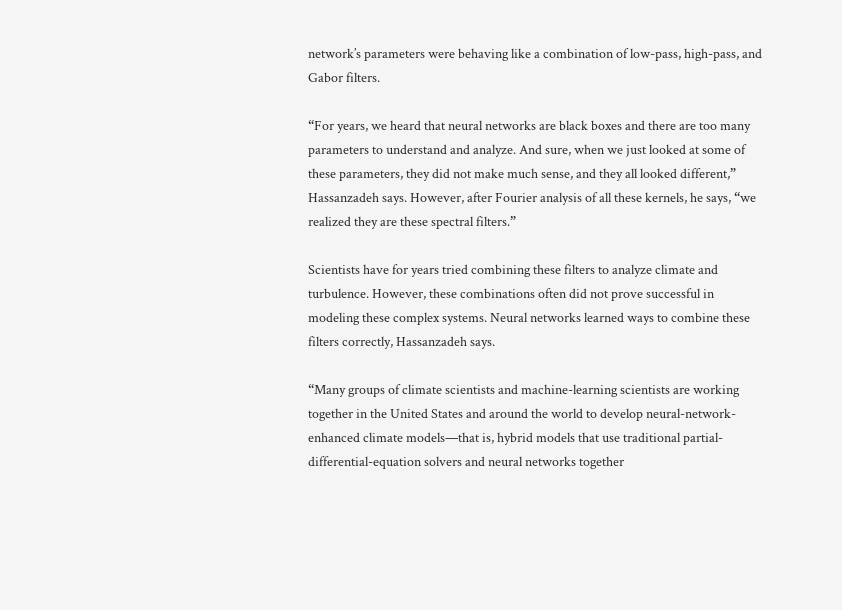network’s parameters were behaving like a combination of low-pass, high-pass, and Gabor filters.

“For years, we heard that neural networks are black boxes and there are too many parameters to understand and analyze. And sure, when we just looked at some of these parameters, they did not make much sense, and they all looked different,” Hassanzadeh says. However, after Fourier analysis of all these kernels, he says, “we realized they are these spectral filters.”

Scientists have for years tried combining these filters to analyze climate and turbulence. However, these combinations often did not prove successful in modeling these complex systems. Neural networks learned ways to combine these filters correctly, Hassanzadeh says.

“Many groups of climate scientists and machine-learning scientists are working together in the United States and around the world to develop neural-network-enhanced climate models—that is, hybrid models that use traditional partial-differential-equation solvers and neural networks together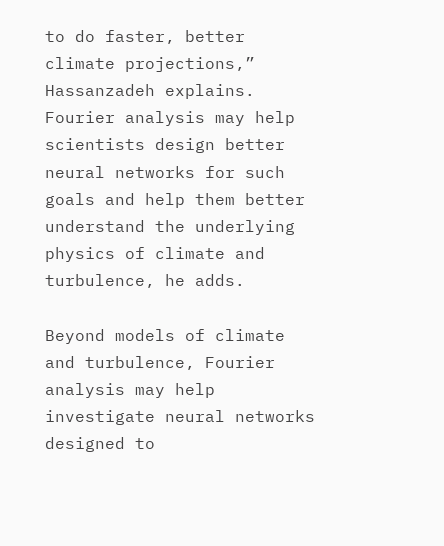to do faster, better climate projections,” Hassanzadeh explains. Fourier analysis may help scientists design better neural networks for such goals and help them better understand the underlying physics of climate and turbulence, he adds.

Beyond models of climate and turbulence, Fourier analysis may help investigate neural networks designed to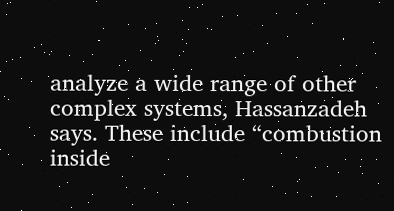analyze a wide range of other complex systems, Hassanzadeh says. These include “combustion inside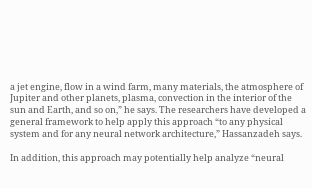a jet engine, flow in a wind farm, many materials, the atmosphere of Jupiter and other planets, plasma, convection in the interior of the sun and Earth, and so on,” he says. The researchers have developed a general framework to help apply this approach “to any physical system and for any neural network architecture,” Hassanzadeh says.

In addition, this approach may potentially help analyze “neural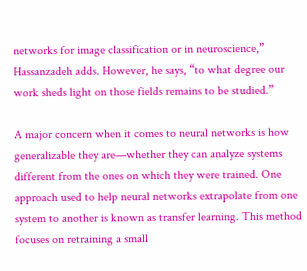networks for image classification or in neuroscience,” Hassanzadeh adds. However, he says, “to what degree our work sheds light on those fields remains to be studied.”

A major concern when it comes to neural networks is how generalizable they are—whether they can analyze systems different from the ones on which they were trained. One approach used to help neural networks extrapolate from one system to another is known as transfer learning. This method focuses on retraining a small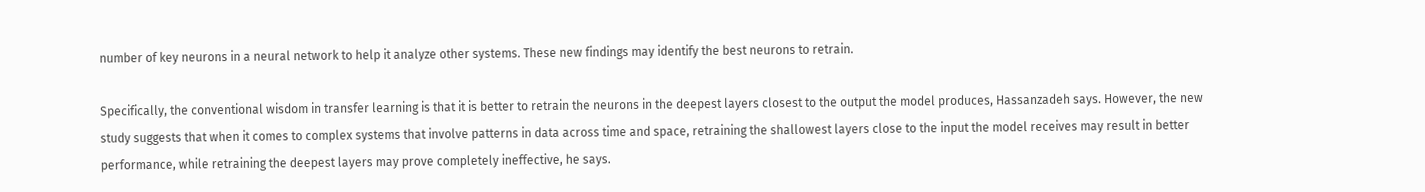number of key neurons in a neural network to help it analyze other systems. These new findings may identify the best neurons to retrain.

Specifically, the conventional wisdom in transfer learning is that it is better to retrain the neurons in the deepest layers closest to the output the model produces, Hassanzadeh says. However, the new study suggests that when it comes to complex systems that involve patterns in data across time and space, retraining the shallowest layers close to the input the model receives may result in better performance, while retraining the deepest layers may prove completely ineffective, he says.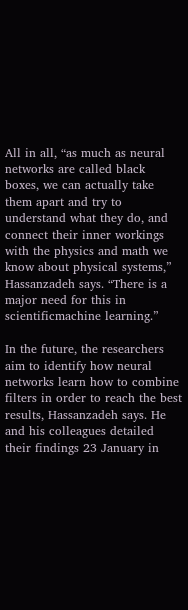All in all, “as much as neural networks are called black boxes, we can actually take them apart and try to understand what they do, and connect their inner workings with the physics and math we know about physical systems,” Hassanzadeh says. “There is a major need for this in scientificmachine learning.”

In the future, the researchers aim to identify how neural networks learn how to combine filters in order to reach the best results, Hassanzadeh says. He and his colleagues detailed their findings 23 January in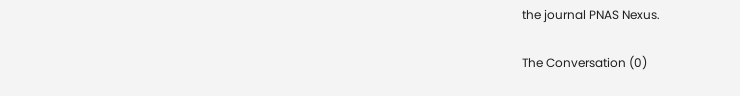the journal PNAS Nexus.

The Conversation (0)